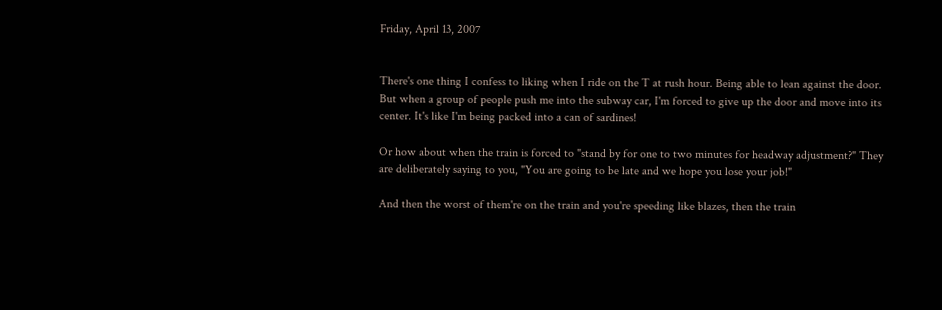Friday, April 13, 2007


There's one thing I confess to liking when I ride on the T at rush hour. Being able to lean against the door.
But when a group of people push me into the subway car, I'm forced to give up the door and move into its center. It's like I'm being packed into a can of sardines!

Or how about when the train is forced to "stand by for one to two minutes for headway adjustment?" They are deliberately saying to you, "You are going to be late and we hope you lose your job!"

And then the worst of them're on the train and you're speeding like blazes, then the train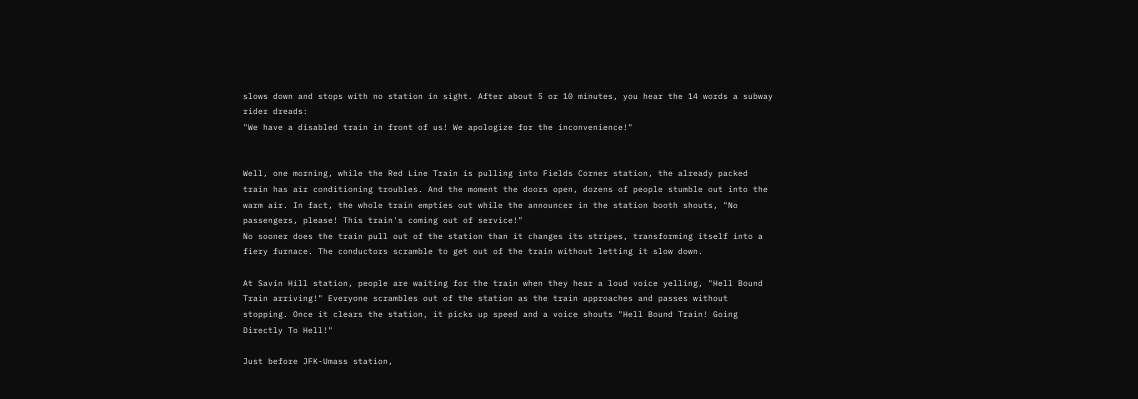slows down and stops with no station in sight. After about 5 or 10 minutes, you hear the 14 words a subway rider dreads:
"We have a disabled train in front of us! We apologize for the inconvenience!"


Well, one morning, while the Red Line Train is pulling into Fields Corner station, the already packed train has air conditioning troubles. And the moment the doors open, dozens of people stumble out into the warm air. In fact, the whole train empties out while the announcer in the station booth shouts, "No passengers, please! This train's coming out of service!"
No sooner does the train pull out of the station than it changes its stripes, transforming itself into a fiery furnace. The conductors scramble to get out of the train without letting it slow down.

At Savin Hill station, people are waiting for the train when they hear a loud voice yelling, "Hell Bound Train arriving!" Everyone scrambles out of the station as the train approaches and passes without stopping. Once it clears the station, it picks up speed and a voice shouts "Hell Bound Train! Going Directly To Hell!"

Just before JFK-Umass station,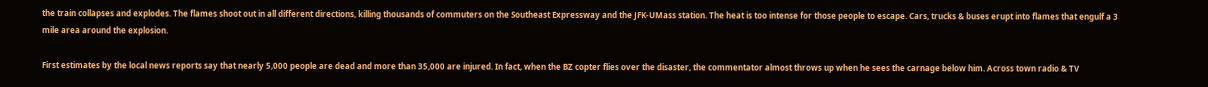the train collapses and explodes. The flames shoot out in all different directions, killing thousands of commuters on the Southeast Expressway and the JFK-UMass station. The heat is too intense for those people to escape. Cars, trucks & buses erupt into flames that engulf a 3 mile area around the explosion.

First estimates by the local news reports say that nearly 5,000 people are dead and more than 35,000 are injured. In fact, when the BZ copter flies over the disaster, the commentator almost throws up when he sees the carnage below him. Across town radio & TV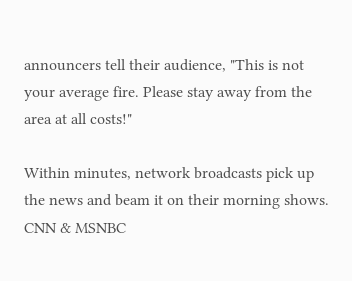announcers tell their audience, "This is not your average fire. Please stay away from the area at all costs!"

Within minutes, network broadcasts pick up the news and beam it on their morning shows. CNN & MSNBC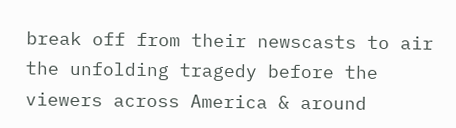break off from their newscasts to air the unfolding tragedy before the viewers across America & around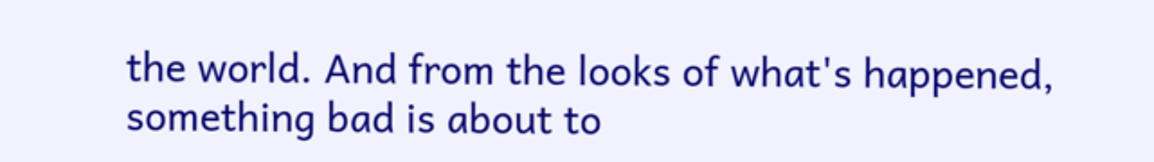the world. And from the looks of what's happened, something bad is about to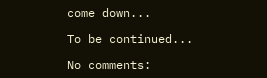come down...

To be continued...

No comments: